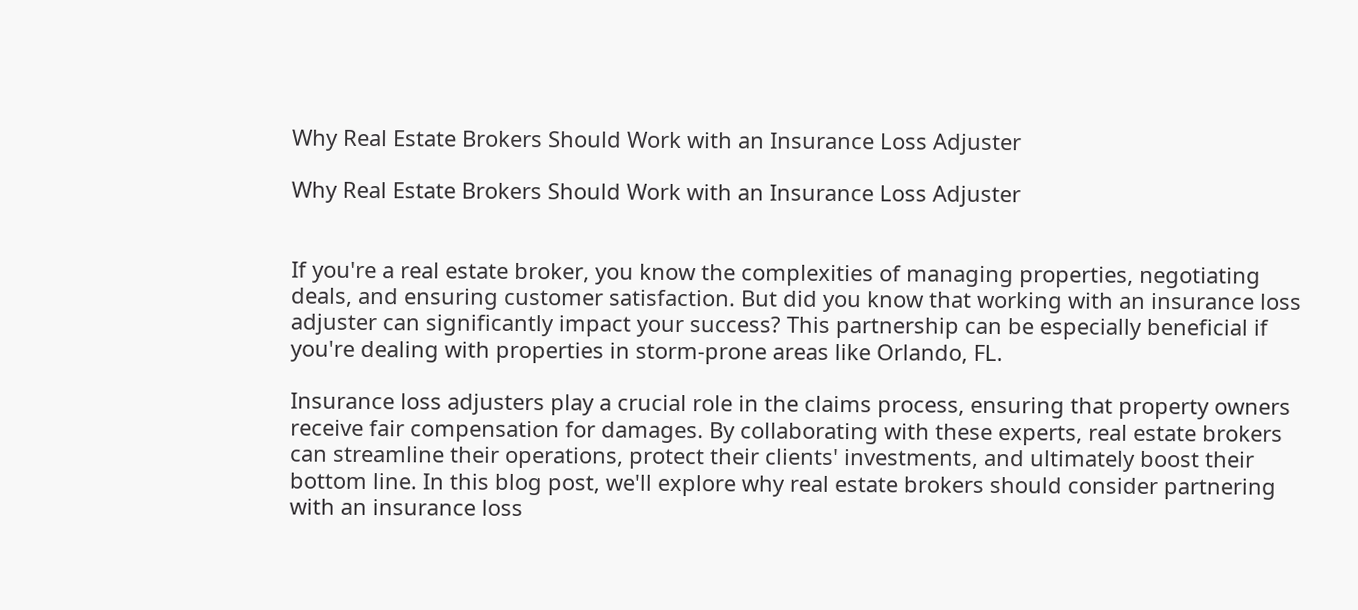Why Real Estate Brokers Should Work with an Insurance Loss Adjuster

Why Real Estate Brokers Should Work with an Insurance Loss Adjuster


If you're a real estate broker, you know the complexities of managing properties, negotiating deals, and ensuring customer satisfaction. But did you know that working with an insurance loss adjuster can significantly impact your success? This partnership can be especially beneficial if you're dealing with properties in storm-prone areas like Orlando, FL.

Insurance loss adjusters play a crucial role in the claims process, ensuring that property owners receive fair compensation for damages. By collaborating with these experts, real estate brokers can streamline their operations, protect their clients' investments, and ultimately boost their bottom line. In this blog post, we'll explore why real estate brokers should consider partnering with an insurance loss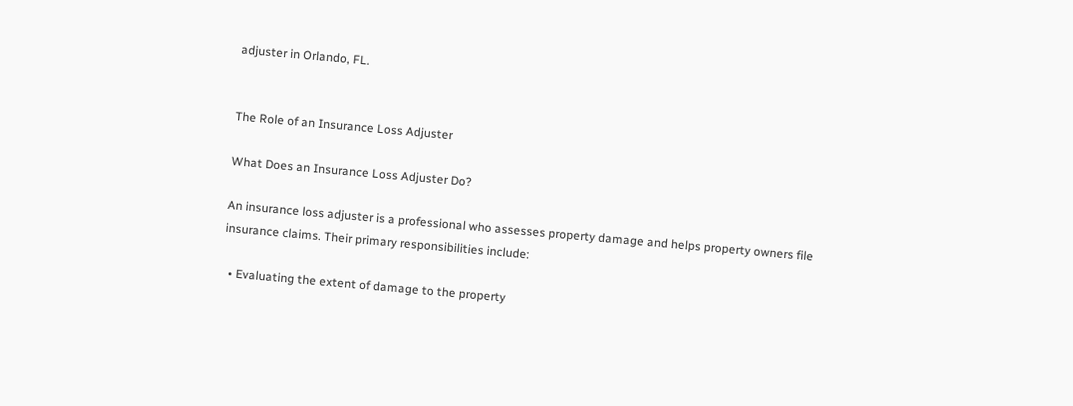adjuster in Orlando, FL.


The Role of an Insurance Loss Adjuster

What Does an Insurance Loss Adjuster Do?

An insurance loss adjuster is a professional who assesses property damage and helps property owners file insurance claims. Their primary responsibilities include:

  • Evaluating the extent of damage to the property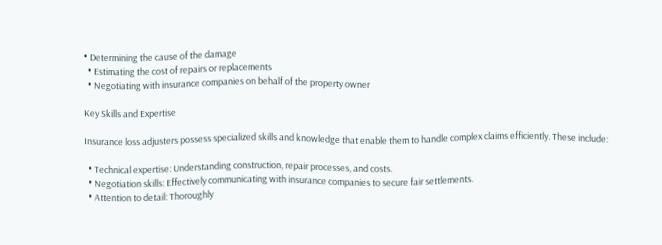• Determining the cause of the damage
  • Estimating the cost of repairs or replacements
  • Negotiating with insurance companies on behalf of the property owner

Key Skills and Expertise

Insurance loss adjusters possess specialized skills and knowledge that enable them to handle complex claims efficiently. These include:

  • Technical expertise: Understanding construction, repair processes, and costs.
  • Negotiation skills: Effectively communicating with insurance companies to secure fair settlements.
  • Attention to detail: Thoroughly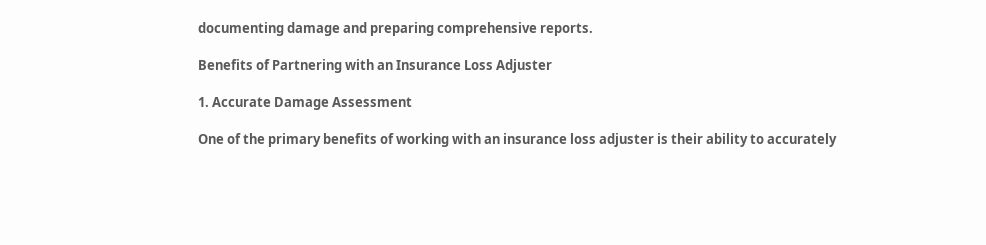documenting damage and preparing comprehensive reports.

Benefits of Partnering with an Insurance Loss Adjuster

1. Accurate Damage Assessment

One of the primary benefits of working with an insurance loss adjuster is their ability to accurately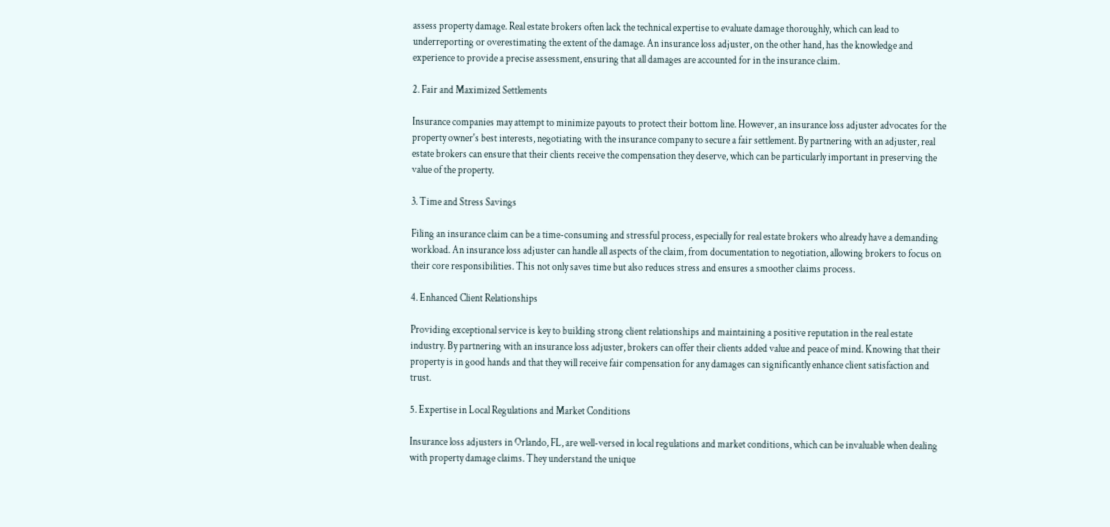assess property damage. Real estate brokers often lack the technical expertise to evaluate damage thoroughly, which can lead to underreporting or overestimating the extent of the damage. An insurance loss adjuster, on the other hand, has the knowledge and experience to provide a precise assessment, ensuring that all damages are accounted for in the insurance claim.

2. Fair and Maximized Settlements

Insurance companies may attempt to minimize payouts to protect their bottom line. However, an insurance loss adjuster advocates for the property owner's best interests, negotiating with the insurance company to secure a fair settlement. By partnering with an adjuster, real estate brokers can ensure that their clients receive the compensation they deserve, which can be particularly important in preserving the value of the property.

3. Time and Stress Savings

Filing an insurance claim can be a time-consuming and stressful process, especially for real estate brokers who already have a demanding workload. An insurance loss adjuster can handle all aspects of the claim, from documentation to negotiation, allowing brokers to focus on their core responsibilities. This not only saves time but also reduces stress and ensures a smoother claims process.

4. Enhanced Client Relationships

Providing exceptional service is key to building strong client relationships and maintaining a positive reputation in the real estate industry. By partnering with an insurance loss adjuster, brokers can offer their clients added value and peace of mind. Knowing that their property is in good hands and that they will receive fair compensation for any damages can significantly enhance client satisfaction and trust.

5. Expertise in Local Regulations and Market Conditions

Insurance loss adjusters in Orlando, FL, are well-versed in local regulations and market conditions, which can be invaluable when dealing with property damage claims. They understand the unique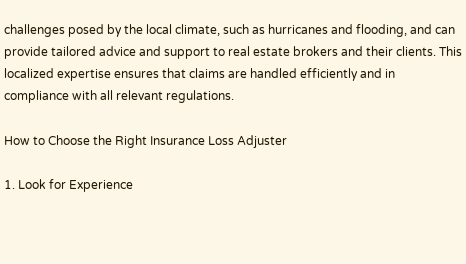challenges posed by the local climate, such as hurricanes and flooding, and can provide tailored advice and support to real estate brokers and their clients. This localized expertise ensures that claims are handled efficiently and in compliance with all relevant regulations.

How to Choose the Right Insurance Loss Adjuster

1. Look for Experience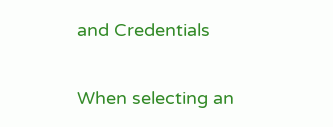and Credentials

When selecting an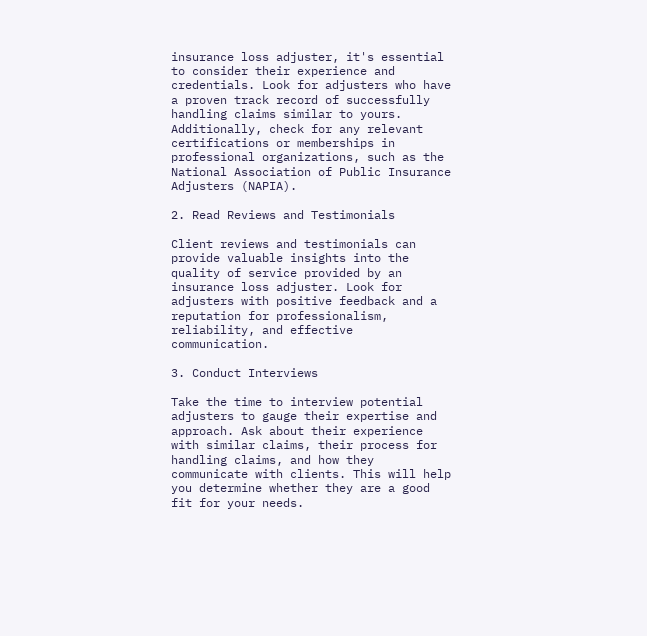insurance loss adjuster, it's essential to consider their experience and credentials. Look for adjusters who have a proven track record of successfully handling claims similar to yours. Additionally, check for any relevant certifications or memberships in professional organizations, such as the National Association of Public Insurance Adjusters (NAPIA).

2. Read Reviews and Testimonials

Client reviews and testimonials can provide valuable insights into the quality of service provided by an insurance loss adjuster. Look for adjusters with positive feedback and a reputation for professionalism, reliability, and effective communication.

3. Conduct Interviews

Take the time to interview potential adjusters to gauge their expertise and approach. Ask about their experience with similar claims, their process for handling claims, and how they communicate with clients. This will help you determine whether they are a good fit for your needs.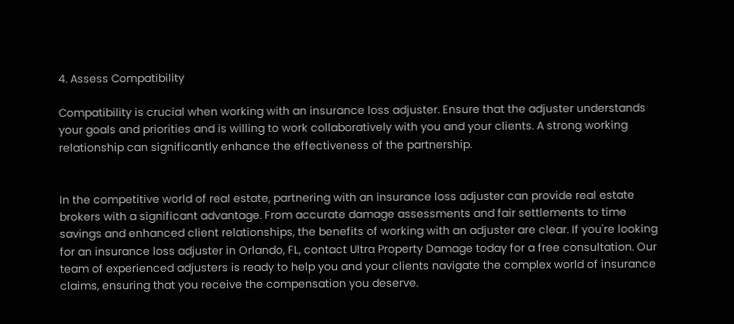4. Assess Compatibility

Compatibility is crucial when working with an insurance loss adjuster. Ensure that the adjuster understands your goals and priorities and is willing to work collaboratively with you and your clients. A strong working relationship can significantly enhance the effectiveness of the partnership.


In the competitive world of real estate, partnering with an insurance loss adjuster can provide real estate brokers with a significant advantage. From accurate damage assessments and fair settlements to time savings and enhanced client relationships, the benefits of working with an adjuster are clear. If you're looking for an insurance loss adjuster in Orlando, FL, contact Ultra Property Damage today for a free consultation. Our team of experienced adjusters is ready to help you and your clients navigate the complex world of insurance claims, ensuring that you receive the compensation you deserve.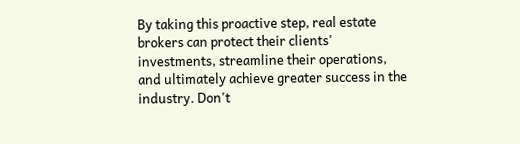By taking this proactive step, real estate brokers can protect their clients' investments, streamline their operations, and ultimately achieve greater success in the industry. Don't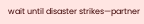wait until disaster strikes—partner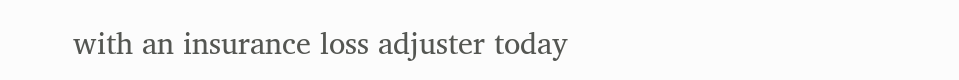with an insurance loss adjuster today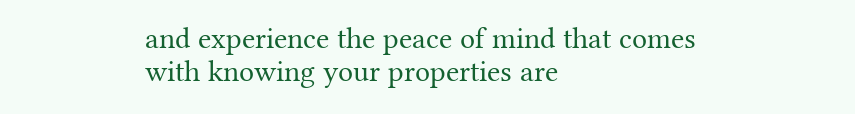and experience the peace of mind that comes with knowing your properties are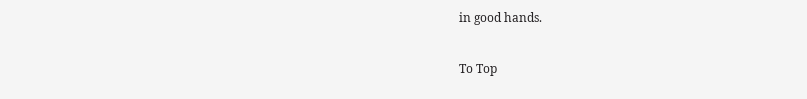in good hands.

To Top